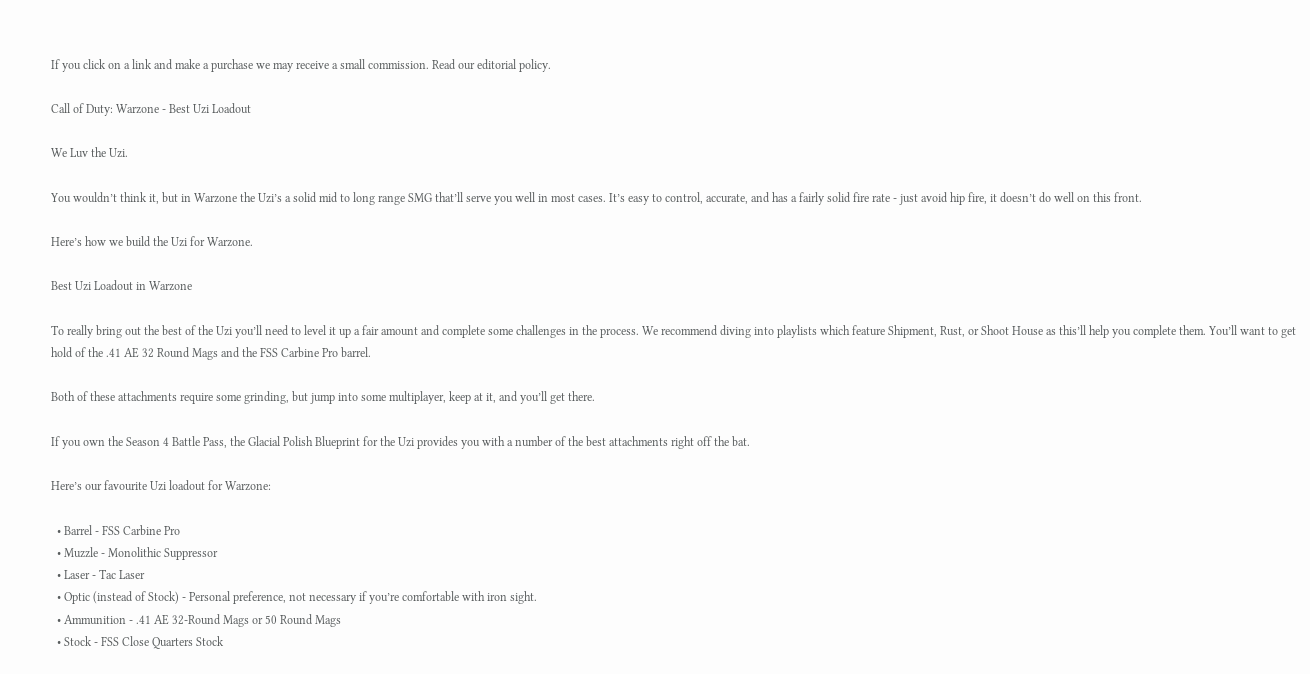If you click on a link and make a purchase we may receive a small commission. Read our editorial policy.

Call of Duty: Warzone - Best Uzi Loadout

We Luv the Uzi.

You wouldn’t think it, but in Warzone the Uzi’s a solid mid to long range SMG that’ll serve you well in most cases. It’s easy to control, accurate, and has a fairly solid fire rate - just avoid hip fire, it doesn’t do well on this front.

Here’s how we build the Uzi for Warzone.

Best Uzi Loadout in Warzone

To really bring out the best of the Uzi you’ll need to level it up a fair amount and complete some challenges in the process. We recommend diving into playlists which feature Shipment, Rust, or Shoot House as this’ll help you complete them. You’ll want to get hold of the .41 AE 32 Round Mags and the FSS Carbine Pro barrel.

Both of these attachments require some grinding, but jump into some multiplayer, keep at it, and you’ll get there.

If you own the Season 4 Battle Pass, the Glacial Polish Blueprint for the Uzi provides you with a number of the best attachments right off the bat.

Here’s our favourite Uzi loadout for Warzone:

  • Barrel - FSS Carbine Pro
  • Muzzle - Monolithic Suppressor
  • Laser - Tac Laser
  • Optic (instead of Stock) - Personal preference, not necessary if you’re comfortable with iron sight.
  • Ammunition - .41 AE 32-Round Mags or 50 Round Mags
  • Stock - FSS Close Quarters Stock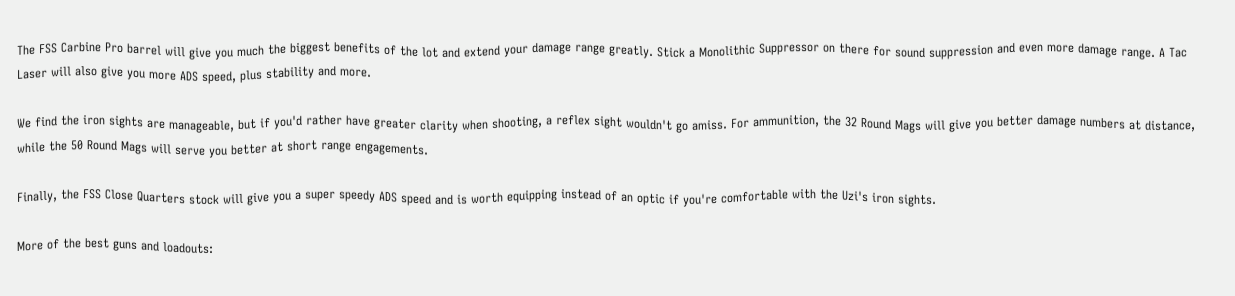The FSS Carbine Pro barrel will give you much the biggest benefits of the lot and extend your damage range greatly. Stick a Monolithic Suppressor on there for sound suppression and even more damage range. A Tac Laser will also give you more ADS speed, plus stability and more.

We find the iron sights are manageable, but if you'd rather have greater clarity when shooting, a reflex sight wouldn't go amiss. For ammunition, the 32 Round Mags will give you better damage numbers at distance, while the 50 Round Mags will serve you better at short range engagements.

Finally, the FSS Close Quarters stock will give you a super speedy ADS speed and is worth equipping instead of an optic if you're comfortable with the Uzi's iron sights.

More of the best guns and loadouts: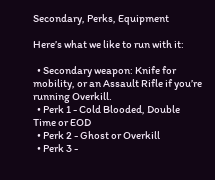Secondary, Perks, Equipment

Here’s what we like to run with it:

  • Secondary weapon: Knife for mobility, or an Assault Rifle if you’re running Overkill.
  • Perk 1 - Cold Blooded, Double Time or EOD
  • Perk 2 - Ghost or Overkill
  • Perk 3 -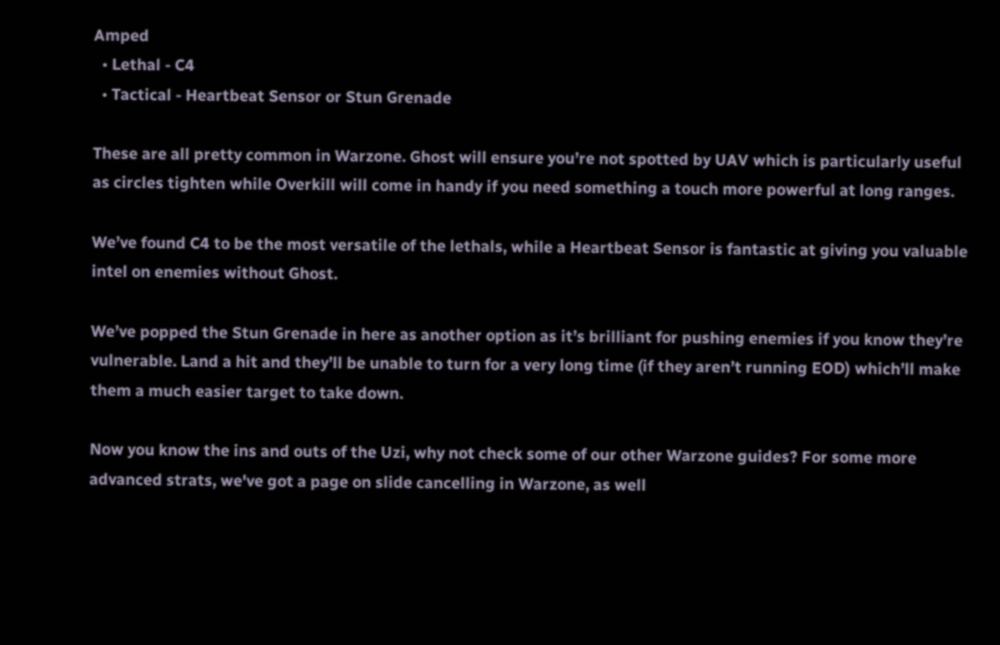Amped
  • Lethal - C4
  • Tactical - Heartbeat Sensor or Stun Grenade

These are all pretty common in Warzone. Ghost will ensure you’re not spotted by UAV which is particularly useful as circles tighten while Overkill will come in handy if you need something a touch more powerful at long ranges.

We’ve found C4 to be the most versatile of the lethals, while a Heartbeat Sensor is fantastic at giving you valuable intel on enemies without Ghost.

We’ve popped the Stun Grenade in here as another option as it’s brilliant for pushing enemies if you know they’re vulnerable. Land a hit and they’ll be unable to turn for a very long time (if they aren’t running EOD) which’ll make them a much easier target to take down.

Now you know the ins and outs of the Uzi, why not check some of our other Warzone guides? For some more advanced strats, we've got a page on slide cancelling in Warzone, as well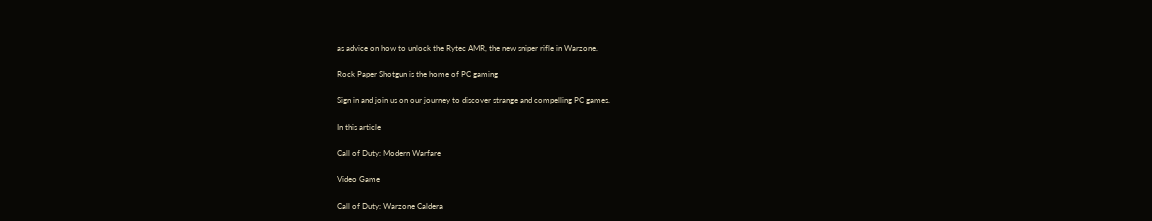as advice on how to unlock the Rytec AMR, the new sniper rifle in Warzone.

Rock Paper Shotgun is the home of PC gaming

Sign in and join us on our journey to discover strange and compelling PC games.

In this article

Call of Duty: Modern Warfare

Video Game

Call of Duty: Warzone Caldera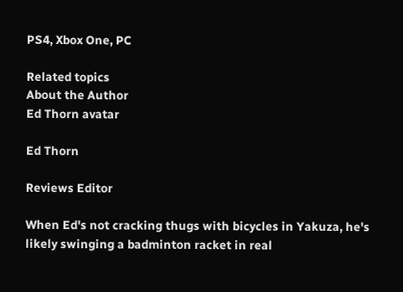PS4, Xbox One, PC

Related topics
About the Author
Ed Thorn avatar

Ed Thorn

Reviews Editor

When Ed's not cracking thugs with bicycles in Yakuza, he's likely swinging a badminton racket in real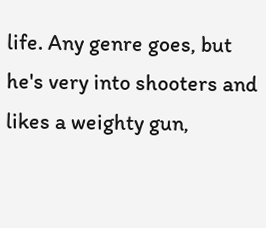life. Any genre goes, but he's very into shooters and likes a weighty gun,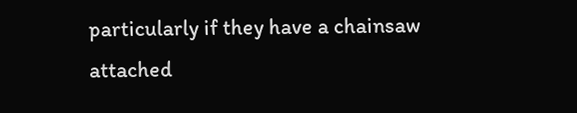particularly if they have a chainsaw attached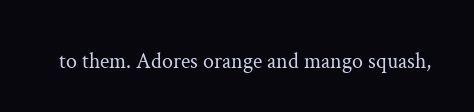to them. Adores orange and mango squash,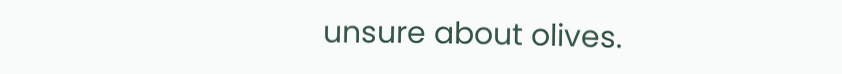unsure about olives.